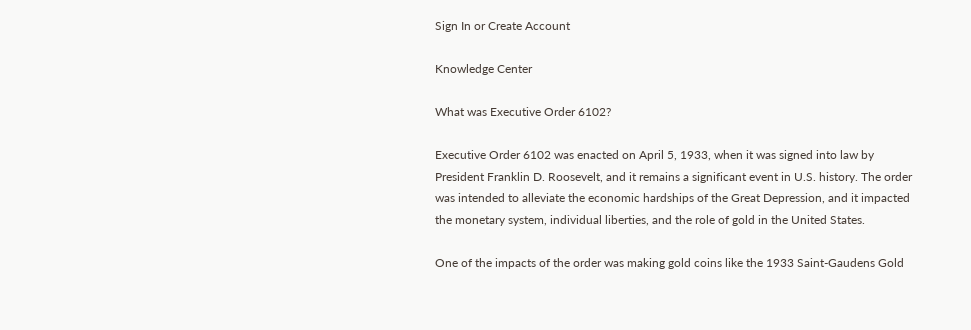Sign In or Create Account

Knowledge Center

What was Executive Order 6102?

Executive Order 6102 was enacted on April 5, 1933, when it was signed into law by President Franklin D. Roosevelt, and it remains a significant event in U.S. history. The order was intended to alleviate the economic hardships of the Great Depression, and it impacted the monetary system, individual liberties, and the role of gold in the United States.

One of the impacts of the order was making gold coins like the 1933 Saint-Gaudens Gold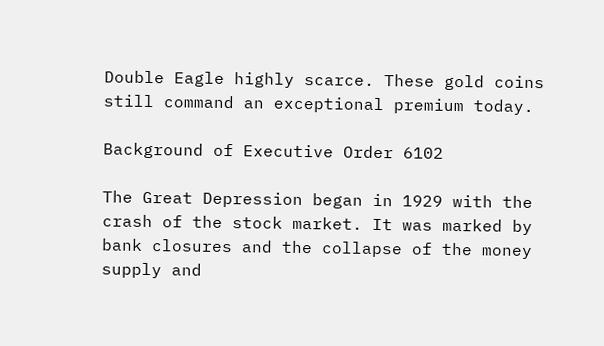Double Eagle highly scarce. These gold coins still command an exceptional premium today.

Background of Executive Order 6102

The Great Depression began in 1929 with the crash of the stock market. It was marked by bank closures and the collapse of the money supply and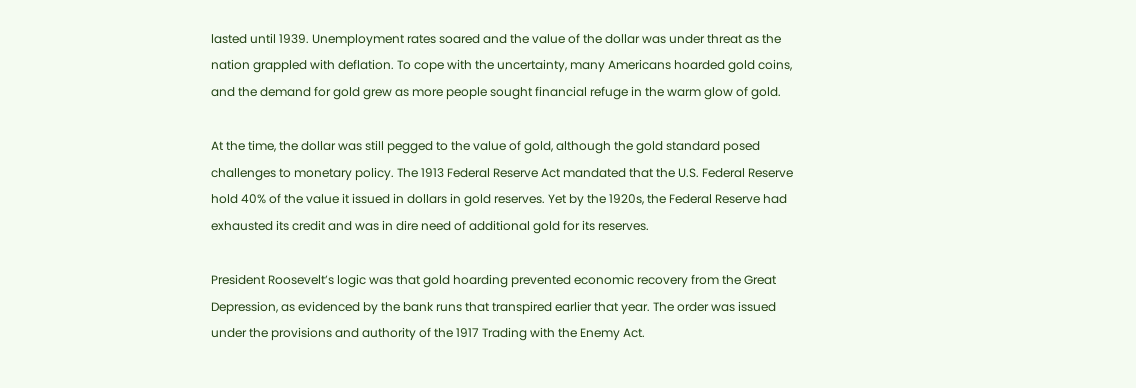lasted until 1939. Unemployment rates soared and the value of the dollar was under threat as the nation grappled with deflation. To cope with the uncertainty, many Americans hoarded gold coins, and the demand for gold grew as more people sought financial refuge in the warm glow of gold.

At the time, the dollar was still pegged to the value of gold, although the gold standard posed challenges to monetary policy. The 1913 Federal Reserve Act mandated that the U.S. Federal Reserve hold 40% of the value it issued in dollars in gold reserves. Yet by the 1920s, the Federal Reserve had exhausted its credit and was in dire need of additional gold for its reserves.

President Roosevelt’s logic was that gold hoarding prevented economic recovery from the Great Depression, as evidenced by the bank runs that transpired earlier that year. The order was issued under the provisions and authority of the 1917 Trading with the Enemy Act.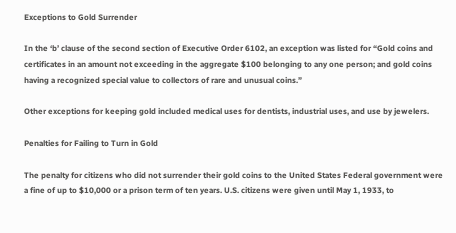Exceptions to Gold Surrender

In the ‘b’ clause of the second section of Executive Order 6102, an exception was listed for “Gold coins and certificates in an amount not exceeding in the aggregate $100 belonging to any one person; and gold coins having a recognized special value to collectors of rare and unusual coins.”

Other exceptions for keeping gold included medical uses for dentists, industrial uses, and use by jewelers.

Penalties for Failing to Turn in Gold

The penalty for citizens who did not surrender their gold coins to the United States Federal government were a fine of up to $10,000 or a prison term of ten years. U.S. citizens were given until May 1, 1933, to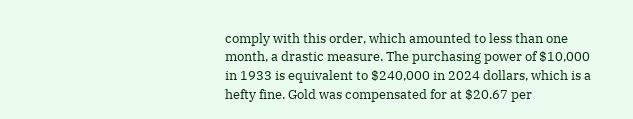comply with this order, which amounted to less than one month, a drastic measure. The purchasing power of $10,000 in 1933 is equivalent to $240,000 in 2024 dollars, which is a hefty fine. Gold was compensated for at $20.67 per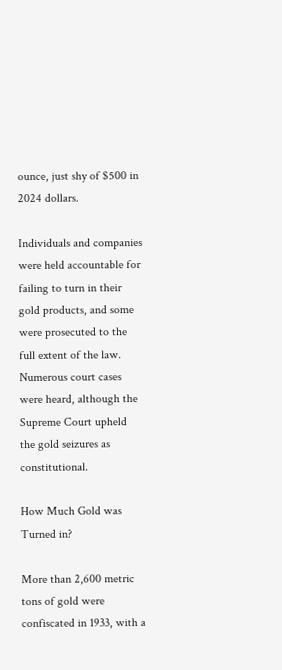ounce, just shy of $500 in 2024 dollars.

Individuals and companies were held accountable for failing to turn in their gold products, and some were prosecuted to the full extent of the law. Numerous court cases were heard, although the Supreme Court upheld the gold seizures as constitutional.

How Much Gold was Turned in?

More than 2,600 metric tons of gold were confiscated in 1933, with a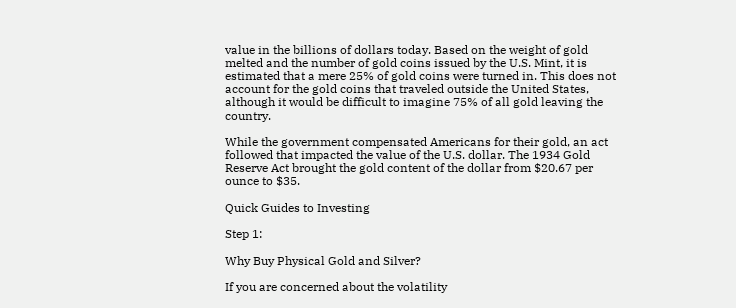value in the billions of dollars today. Based on the weight of gold melted and the number of gold coins issued by the U.S. Mint, it is estimated that a mere 25% of gold coins were turned in. This does not account for the gold coins that traveled outside the United States, although it would be difficult to imagine 75% of all gold leaving the country.

While the government compensated Americans for their gold, an act followed that impacted the value of the U.S. dollar. The 1934 Gold Reserve Act brought the gold content of the dollar from $20.67 per ounce to $35.

Quick Guides to Investing

Step 1:

Why Buy Physical Gold and Silver?

If you are concerned about the volatility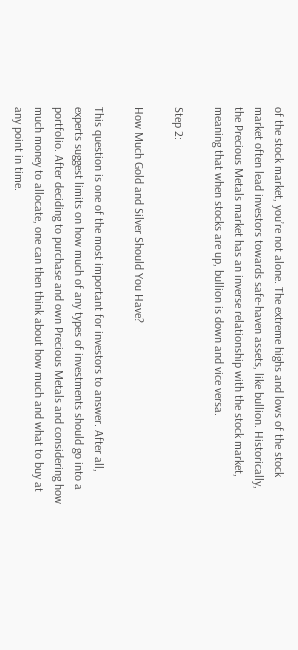of the stock market, you’re not alone. The extreme highs and lows of the stock market often lead investors towards safe-haven assets, like bullion. Historically, the Precious Metals market has an inverse relationship with the stock market, meaning that when stocks are up, bullion is down and vice versa.

Step 2:

How Much Gold and Silver Should You Have?

This question is one of the most important for investors to answer. After all, experts suggest limits on how much of any types of investments should go into a portfolio. After deciding to purchase and own Precious Metals and considering how much money to allocate, one can then think about how much and what to buy at any point in time.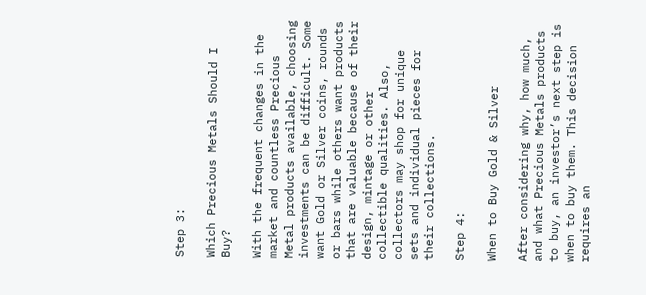Step 3:

Which Precious Metals Should I Buy?

With the frequent changes in the market and countless Precious Metal products available, choosing investments can be difficult. Some want Gold or Silver coins, rounds or bars while others want products that are valuable because of their design, mintage or other collectible qualities. Also, collectors may shop for unique sets and individual pieces for their collections.

Step 4:

When to Buy Gold & Silver

After considering why, how much, and what Precious Metals products to buy, an investor’s next step is when to buy them. This decision requires an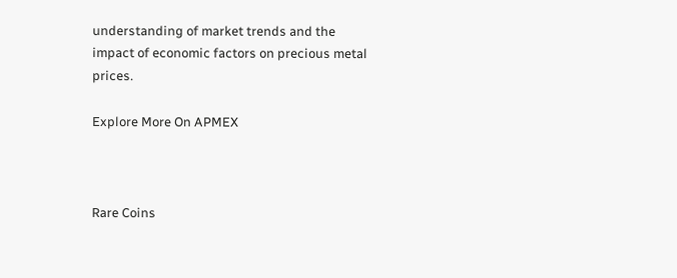understanding of market trends and the impact of economic factors on precious metal prices.

Explore More On APMEX



Rare Coins